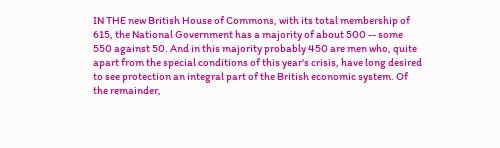IN THE new British House of Commons, with its total membership of 615, the National Government has a majority of about 500 -- some 550 against 50. And in this majority probably 450 are men who, quite apart from the special conditions of this year's crisis, have long desired to see protection an integral part of the British economic system. Of the remainder,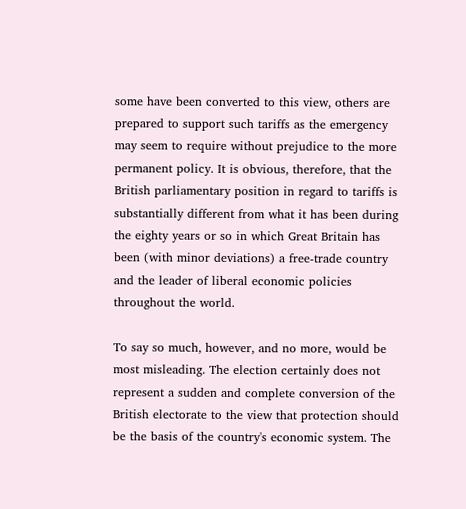some have been converted to this view, others are prepared to support such tariffs as the emergency may seem to require without prejudice to the more permanent policy. It is obvious, therefore, that the British parliamentary position in regard to tariffs is substantially different from what it has been during the eighty years or so in which Great Britain has been (with minor deviations) a free-trade country and the leader of liberal economic policies throughout the world.

To say so much, however, and no more, would be most misleading. The election certainly does not represent a sudden and complete conversion of the British electorate to the view that protection should be the basis of the country's economic system. The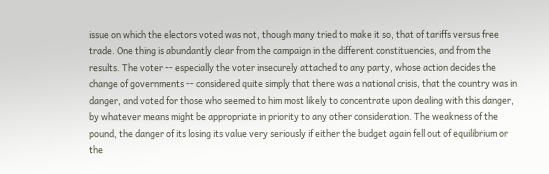issue on which the electors voted was not, though many tried to make it so, that of tariffs versus free trade. One thing is abundantly clear from the campaign in the different constituencies, and from the results. The voter -- especially the voter insecurely attached to any party, whose action decides the change of governments -- considered quite simply that there was a national crisis, that the country was in danger, and voted for those who seemed to him most likely to concentrate upon dealing with this danger, by whatever means might be appropriate in priority to any other consideration. The weakness of the pound, the danger of its losing its value very seriously if either the budget again fell out of equilibrium or the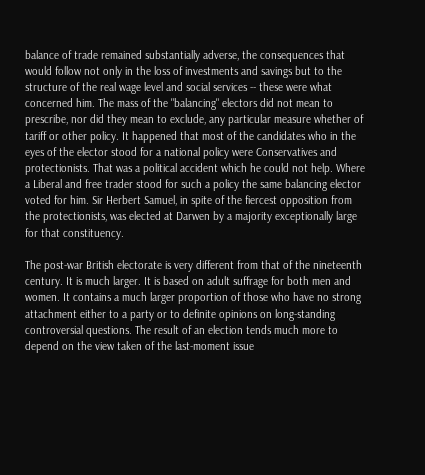balance of trade remained substantially adverse, the consequences that would follow not only in the loss of investments and savings but to the structure of the real wage level and social services -- these were what concerned him. The mass of the "balancing" electors did not mean to prescribe, nor did they mean to exclude, any particular measure whether of tariff or other policy. It happened that most of the candidates who in the eyes of the elector stood for a national policy were Conservatives and protectionists. That was a political accident which he could not help. Where a Liberal and free trader stood for such a policy the same balancing elector voted for him. Sir Herbert Samuel, in spite of the fiercest opposition from the protectionists, was elected at Darwen by a majority exceptionally large for that constituency.

The post-war British electorate is very different from that of the nineteenth century. It is much larger. It is based on adult suffrage for both men and women. It contains a much larger proportion of those who have no strong attachment either to a party or to definite opinions on long-standing controversial questions. The result of an election tends much more to depend on the view taken of the last-moment issue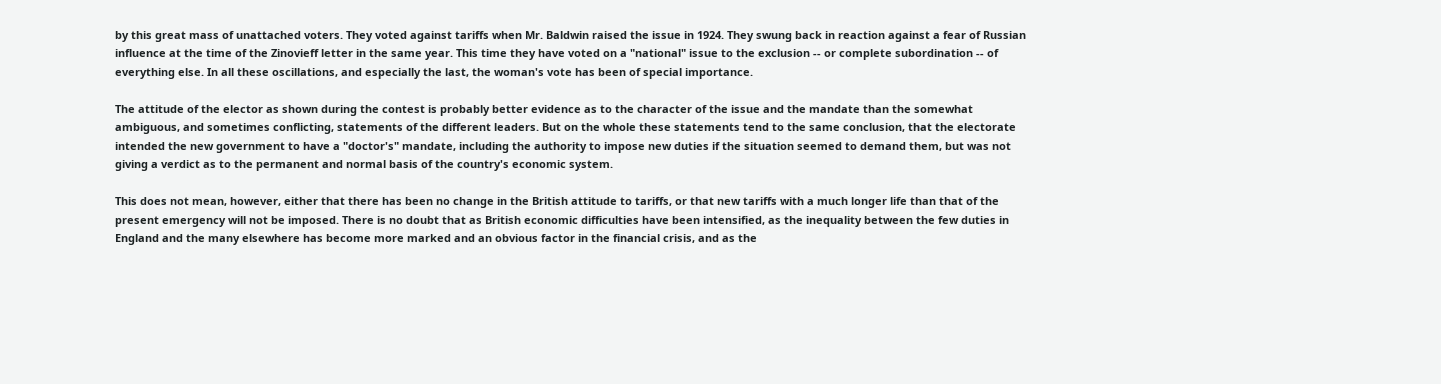by this great mass of unattached voters. They voted against tariffs when Mr. Baldwin raised the issue in 1924. They swung back in reaction against a fear of Russian influence at the time of the Zinovieff letter in the same year. This time they have voted on a "national" issue to the exclusion -- or complete subordination -- of everything else. In all these oscillations, and especially the last, the woman's vote has been of special importance.

The attitude of the elector as shown during the contest is probably better evidence as to the character of the issue and the mandate than the somewhat ambiguous, and sometimes conflicting, statements of the different leaders. But on the whole these statements tend to the same conclusion, that the electorate intended the new government to have a "doctor's" mandate, including the authority to impose new duties if the situation seemed to demand them, but was not giving a verdict as to the permanent and normal basis of the country's economic system.

This does not mean, however, either that there has been no change in the British attitude to tariffs, or that new tariffs with a much longer life than that of the present emergency will not be imposed. There is no doubt that as British economic difficulties have been intensified, as the inequality between the few duties in England and the many elsewhere has become more marked and an obvious factor in the financial crisis, and as the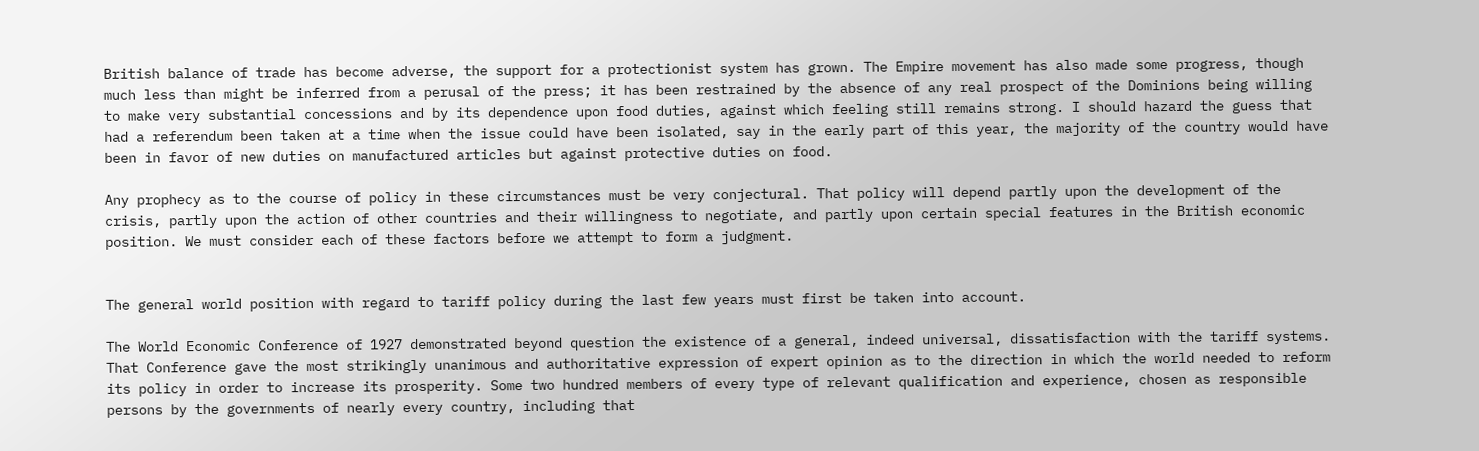British balance of trade has become adverse, the support for a protectionist system has grown. The Empire movement has also made some progress, though much less than might be inferred from a perusal of the press; it has been restrained by the absence of any real prospect of the Dominions being willing to make very substantial concessions and by its dependence upon food duties, against which feeling still remains strong. I should hazard the guess that had a referendum been taken at a time when the issue could have been isolated, say in the early part of this year, the majority of the country would have been in favor of new duties on manufactured articles but against protective duties on food.

Any prophecy as to the course of policy in these circumstances must be very conjectural. That policy will depend partly upon the development of the crisis, partly upon the action of other countries and their willingness to negotiate, and partly upon certain special features in the British economic position. We must consider each of these factors before we attempt to form a judgment.


The general world position with regard to tariff policy during the last few years must first be taken into account.

The World Economic Conference of 1927 demonstrated beyond question the existence of a general, indeed universal, dissatisfaction with the tariff systems. That Conference gave the most strikingly unanimous and authoritative expression of expert opinion as to the direction in which the world needed to reform its policy in order to increase its prosperity. Some two hundred members of every type of relevant qualification and experience, chosen as responsible persons by the governments of nearly every country, including that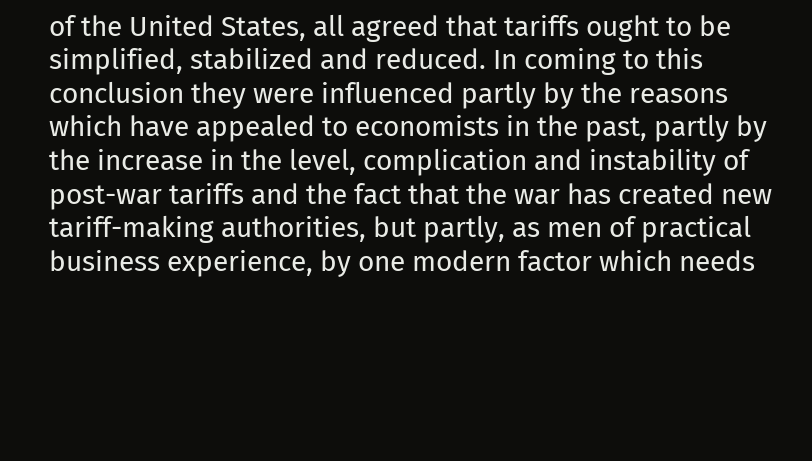of the United States, all agreed that tariffs ought to be simplified, stabilized and reduced. In coming to this conclusion they were influenced partly by the reasons which have appealed to economists in the past, partly by the increase in the level, complication and instability of post-war tariffs and the fact that the war has created new tariff-making authorities, but partly, as men of practical business experience, by one modern factor which needs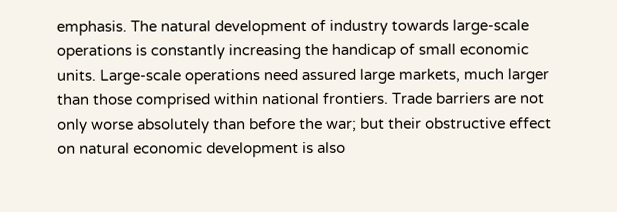emphasis. The natural development of industry towards large-scale operations is constantly increasing the handicap of small economic units. Large-scale operations need assured large markets, much larger than those comprised within national frontiers. Trade barriers are not only worse absolutely than before the war; but their obstructive effect on natural economic development is also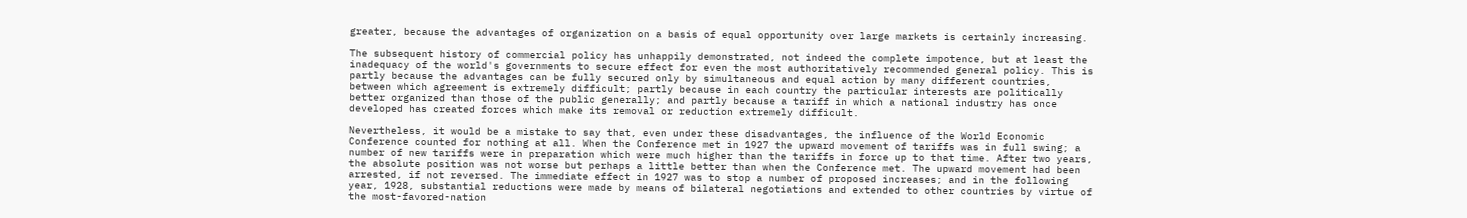greater, because the advantages of organization on a basis of equal opportunity over large markets is certainly increasing.

The subsequent history of commercial policy has unhappily demonstrated, not indeed the complete impotence, but at least the inadequacy of the world's governments to secure effect for even the most authoritatively recommended general policy. This is partly because the advantages can be fully secured only by simultaneous and equal action by many different countries, between which agreement is extremely difficult; partly because in each country the particular interests are politically better organized than those of the public generally; and partly because a tariff in which a national industry has once developed has created forces which make its removal or reduction extremely difficult.

Nevertheless, it would be a mistake to say that, even under these disadvantages, the influence of the World Economic Conference counted for nothing at all. When the Conference met in 1927 the upward movement of tariffs was in full swing; a number of new tariffs were in preparation which were much higher than the tariffs in force up to that time. After two years, the absolute position was not worse but perhaps a little better than when the Conference met. The upward movement had been arrested, if not reversed. The immediate effect in 1927 was to stop a number of proposed increases; and in the following year, 1928, substantial reductions were made by means of bilateral negotiations and extended to other countries by virtue of the most-favored-nation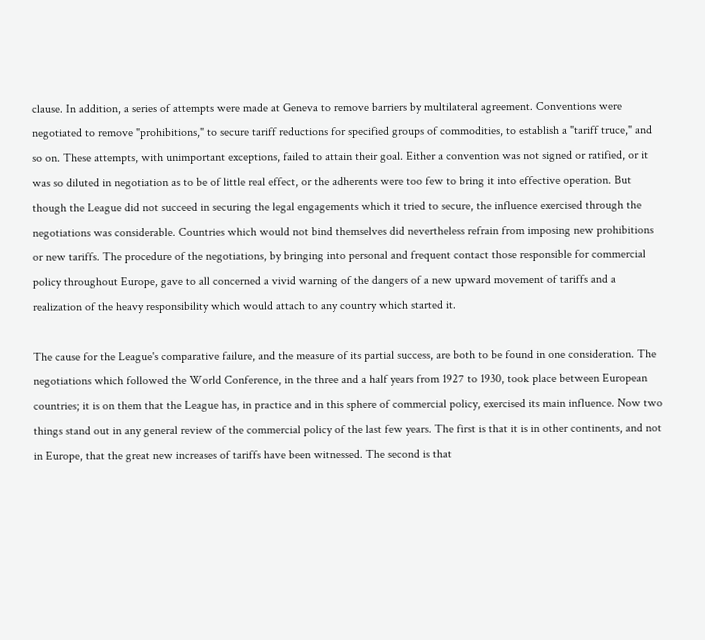clause. In addition, a series of attempts were made at Geneva to remove barriers by multilateral agreement. Conventions were negotiated to remove "prohibitions," to secure tariff reductions for specified groups of commodities, to establish a "tariff truce," and so on. These attempts, with unimportant exceptions, failed to attain their goal. Either a convention was not signed or ratified, or it was so diluted in negotiation as to be of little real effect, or the adherents were too few to bring it into effective operation. But though the League did not succeed in securing the legal engagements which it tried to secure, the influence exercised through the negotiations was considerable. Countries which would not bind themselves did nevertheless refrain from imposing new prohibitions or new tariffs. The procedure of the negotiations, by bringing into personal and frequent contact those responsible for commercial policy throughout Europe, gave to all concerned a vivid warning of the dangers of a new upward movement of tariffs and a realization of the heavy responsibility which would attach to any country which started it.

The cause for the League's comparative failure, and the measure of its partial success, are both to be found in one consideration. The negotiations which followed the World Conference, in the three and a half years from 1927 to 1930, took place between European countries; it is on them that the League has, in practice and in this sphere of commercial policy, exercised its main influence. Now two things stand out in any general review of the commercial policy of the last few years. The first is that it is in other continents, and not in Europe, that the great new increases of tariffs have been witnessed. The second is that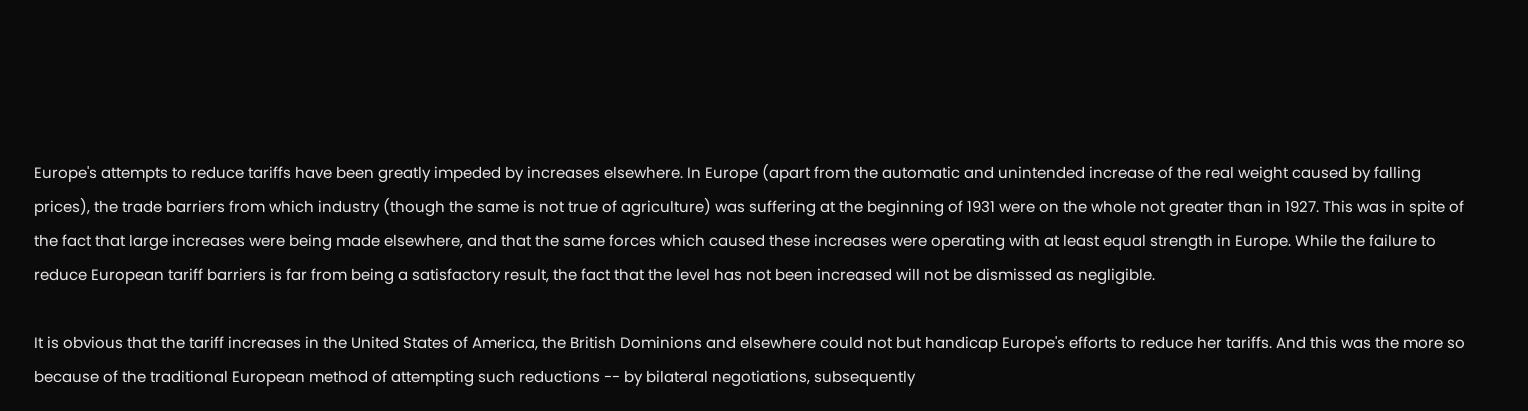Europe's attempts to reduce tariffs have been greatly impeded by increases elsewhere. In Europe (apart from the automatic and unintended increase of the real weight caused by falling prices), the trade barriers from which industry (though the same is not true of agriculture) was suffering at the beginning of 1931 were on the whole not greater than in 1927. This was in spite of the fact that large increases were being made elsewhere, and that the same forces which caused these increases were operating with at least equal strength in Europe. While the failure to reduce European tariff barriers is far from being a satisfactory result, the fact that the level has not been increased will not be dismissed as negligible.

It is obvious that the tariff increases in the United States of America, the British Dominions and elsewhere could not but handicap Europe's efforts to reduce her tariffs. And this was the more so because of the traditional European method of attempting such reductions -- by bilateral negotiations, subsequently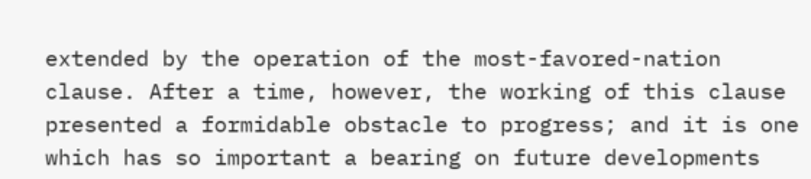extended by the operation of the most-favored-nation clause. After a time, however, the working of this clause presented a formidable obstacle to progress; and it is one which has so important a bearing on future developments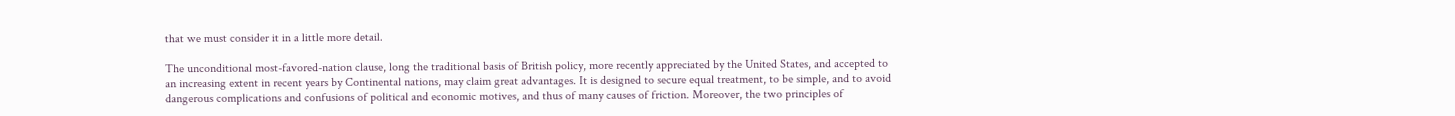that we must consider it in a little more detail.

The unconditional most-favored-nation clause, long the traditional basis of British policy, more recently appreciated by the United States, and accepted to an increasing extent in recent years by Continental nations, may claim great advantages. It is designed to secure equal treatment, to be simple, and to avoid dangerous complications and confusions of political and economic motives, and thus of many causes of friction. Moreover, the two principles of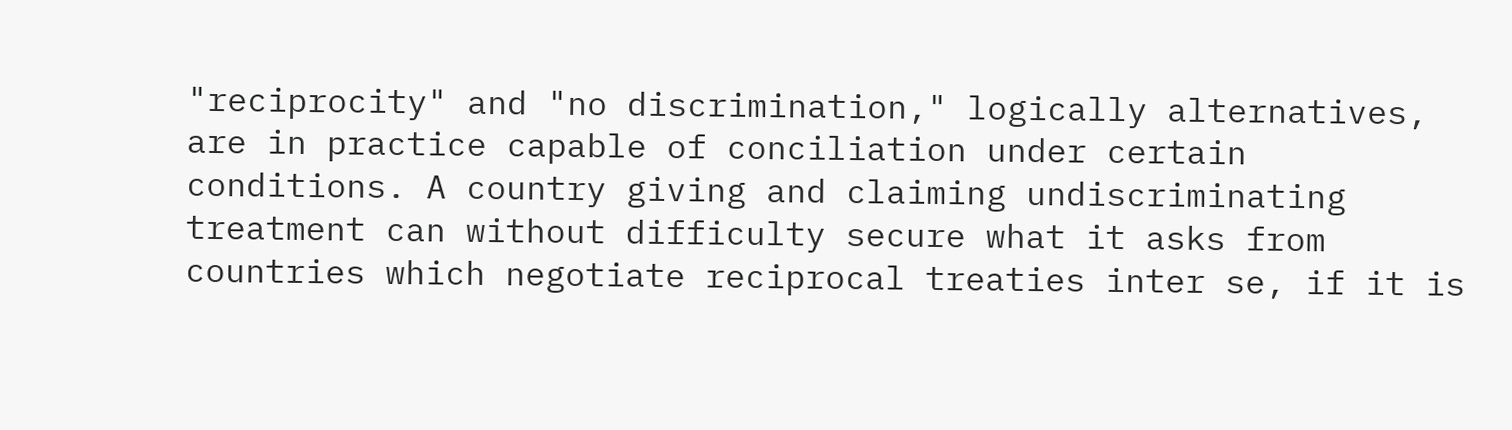"reciprocity" and "no discrimination," logically alternatives, are in practice capable of conciliation under certain conditions. A country giving and claiming undiscriminating treatment can without difficulty secure what it asks from countries which negotiate reciprocal treaties inter se, if it is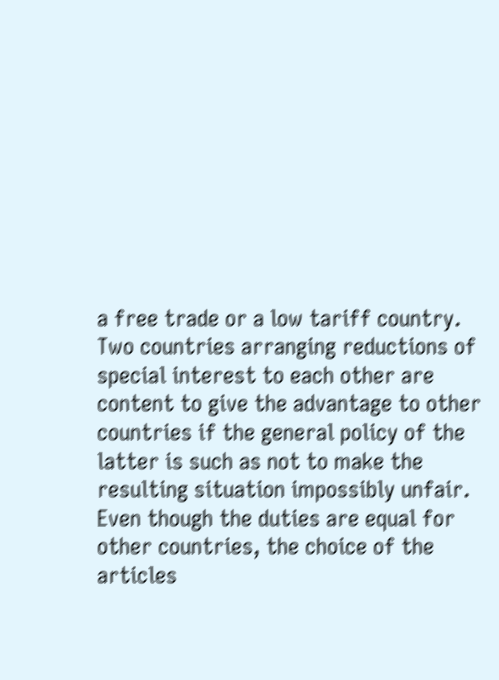a free trade or a low tariff country. Two countries arranging reductions of special interest to each other are content to give the advantage to other countries if the general policy of the latter is such as not to make the resulting situation impossibly unfair. Even though the duties are equal for other countries, the choice of the articles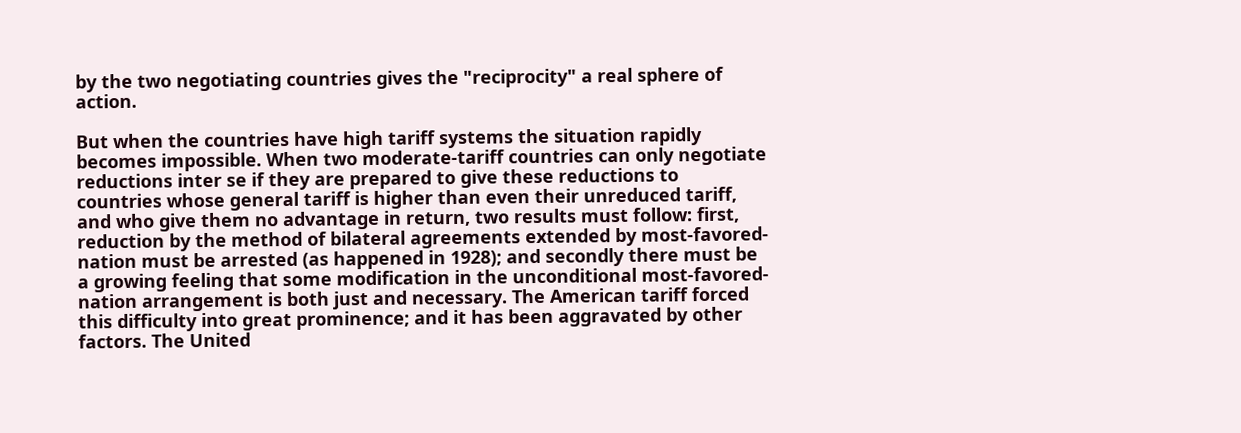by the two negotiating countries gives the "reciprocity" a real sphere of action.

But when the countries have high tariff systems the situation rapidly becomes impossible. When two moderate-tariff countries can only negotiate reductions inter se if they are prepared to give these reductions to countries whose general tariff is higher than even their unreduced tariff, and who give them no advantage in return, two results must follow: first, reduction by the method of bilateral agreements extended by most-favored-nation must be arrested (as happened in 1928); and secondly there must be a growing feeling that some modification in the unconditional most-favored-nation arrangement is both just and necessary. The American tariff forced this difficulty into great prominence; and it has been aggravated by other factors. The United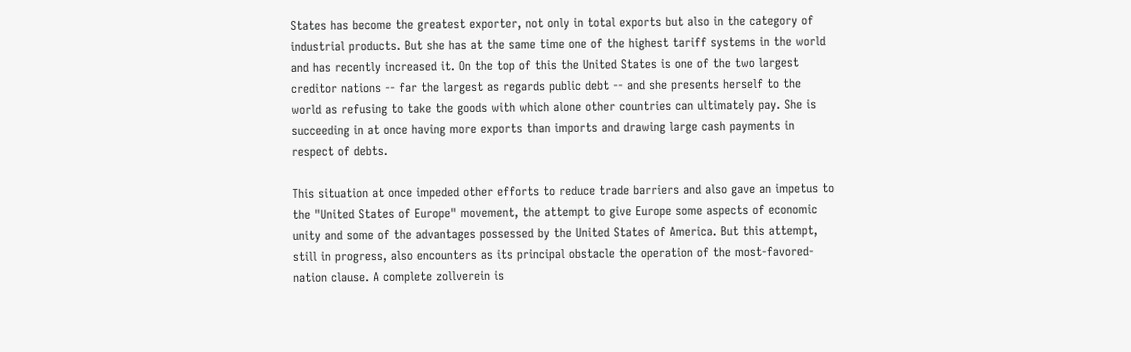States has become the greatest exporter, not only in total exports but also in the category of industrial products. But she has at the same time one of the highest tariff systems in the world and has recently increased it. On the top of this the United States is one of the two largest creditor nations -- far the largest as regards public debt -- and she presents herself to the world as refusing to take the goods with which alone other countries can ultimately pay. She is succeeding in at once having more exports than imports and drawing large cash payments in respect of debts.

This situation at once impeded other efforts to reduce trade barriers and also gave an impetus to the "United States of Europe" movement, the attempt to give Europe some aspects of economic unity and some of the advantages possessed by the United States of America. But this attempt, still in progress, also encounters as its principal obstacle the operation of the most-favored-nation clause. A complete zollverein is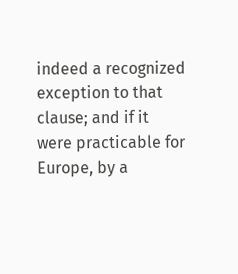indeed a recognized exception to that clause; and if it were practicable for Europe, by a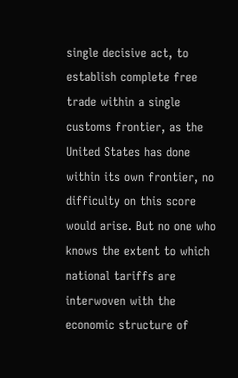single decisive act, to establish complete free trade within a single customs frontier, as the United States has done within its own frontier, no difficulty on this score would arise. But no one who knows the extent to which national tariffs are interwoven with the economic structure of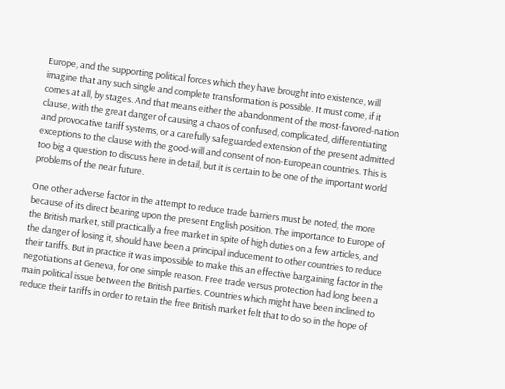Europe, and the supporting political forces which they have brought into existence, will imagine that any such single and complete transformation is possible. It must come, if it comes at all, by stages. And that means either the abandonment of the most-favored-nation clause, with the great danger of causing a chaos of confused, complicated, differentiating and provocative tariff systems, or a carefully safeguarded extension of the present admitted exceptions to the clause with the good-will and consent of non-European countries. This is too big a question to discuss here in detail, but it is certain to be one of the important world problems of the near future.

One other adverse factor in the attempt to reduce trade barriers must be noted, the more because of its direct bearing upon the present English position. The importance to Europe of the British market, still practically a free market in spite of high duties on a few articles, and the danger of losing it, should have been a principal inducement to other countries to reduce their tariffs. But in practice it was impossible to make this an effective bargaining factor in the negotiations at Geneva, for one simple reason. Free trade versus protection had long been a main political issue between the British parties. Countries which might have been inclined to reduce their tariffs in order to retain the free British market felt that to do so in the hope of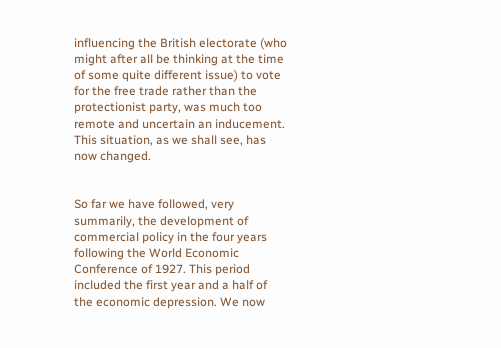influencing the British electorate (who might after all be thinking at the time of some quite different issue) to vote for the free trade rather than the protectionist party, was much too remote and uncertain an inducement. This situation, as we shall see, has now changed.


So far we have followed, very summarily, the development of commercial policy in the four years following the World Economic Conference of 1927. This period included the first year and a half of the economic depression. We now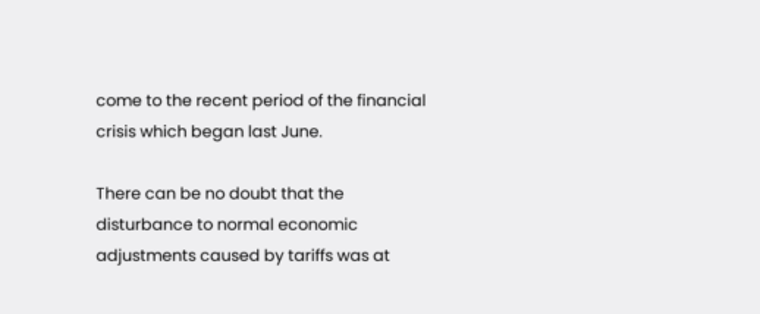come to the recent period of the financial crisis which began last June.

There can be no doubt that the disturbance to normal economic adjustments caused by tariffs was at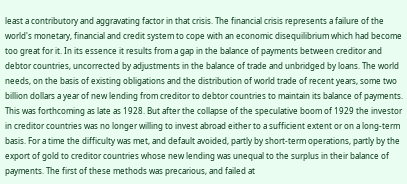least a contributory and aggravating factor in that crisis. The financial crisis represents a failure of the world's monetary, financial and credit system to cope with an economic disequilibrium which had become too great for it. In its essence it results from a gap in the balance of payments between creditor and debtor countries, uncorrected by adjustments in the balance of trade and unbridged by loans. The world needs, on the basis of existing obligations and the distribution of world trade of recent years, some two billion dollars a year of new lending from creditor to debtor countries to maintain its balance of payments. This was forthcoming as late as 1928. But after the collapse of the speculative boom of 1929 the investor in creditor countries was no longer willing to invest abroad either to a sufficient extent or on a long-term basis. For a time the difficulty was met, and default avoided, partly by short-term operations, partly by the export of gold to creditor countries whose new lending was unequal to the surplus in their balance of payments. The first of these methods was precarious, and failed at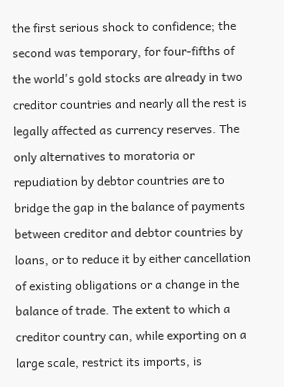the first serious shock to confidence; the second was temporary, for four-fifths of the world's gold stocks are already in two creditor countries and nearly all the rest is legally affected as currency reserves. The only alternatives to moratoria or repudiation by debtor countries are to bridge the gap in the balance of payments between creditor and debtor countries by loans, or to reduce it by either cancellation of existing obligations or a change in the balance of trade. The extent to which a creditor country can, while exporting on a large scale, restrict its imports, is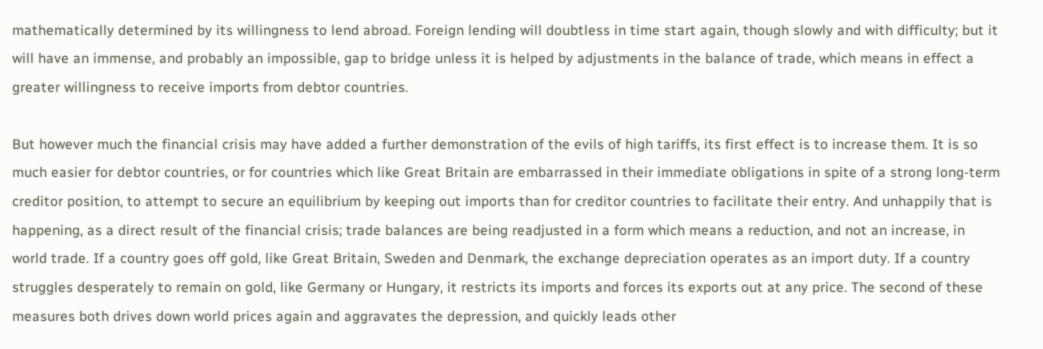mathematically determined by its willingness to lend abroad. Foreign lending will doubtless in time start again, though slowly and with difficulty; but it will have an immense, and probably an impossible, gap to bridge unless it is helped by adjustments in the balance of trade, which means in effect a greater willingness to receive imports from debtor countries.

But however much the financial crisis may have added a further demonstration of the evils of high tariffs, its first effect is to increase them. It is so much easier for debtor countries, or for countries which like Great Britain are embarrassed in their immediate obligations in spite of a strong long-term creditor position, to attempt to secure an equilibrium by keeping out imports than for creditor countries to facilitate their entry. And unhappily that is happening, as a direct result of the financial crisis; trade balances are being readjusted in a form which means a reduction, and not an increase, in world trade. If a country goes off gold, like Great Britain, Sweden and Denmark, the exchange depreciation operates as an import duty. If a country struggles desperately to remain on gold, like Germany or Hungary, it restricts its imports and forces its exports out at any price. The second of these measures both drives down world prices again and aggravates the depression, and quickly leads other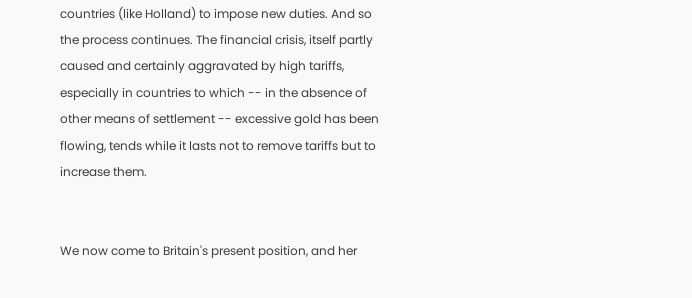countries (like Holland) to impose new duties. And so the process continues. The financial crisis, itself partly caused and certainly aggravated by high tariffs, especially in countries to which -- in the absence of other means of settlement -- excessive gold has been flowing, tends while it lasts not to remove tariffs but to increase them.


We now come to Britain's present position, and her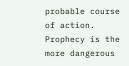probable course of action. Prophecy is the more dangerous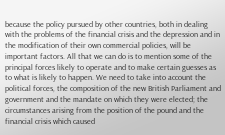because the policy pursued by other countries, both in dealing with the problems of the financial crisis and the depression and in the modification of their own commercial policies, will be important factors. All that we can do is to mention some of the principal forces likely to operate and to make certain guesses as to what is likely to happen. We need to take into account the political forces, the composition of the new British Parliament and government and the mandate on which they were elected; the circumstances arising from the position of the pound and the financial crisis which caused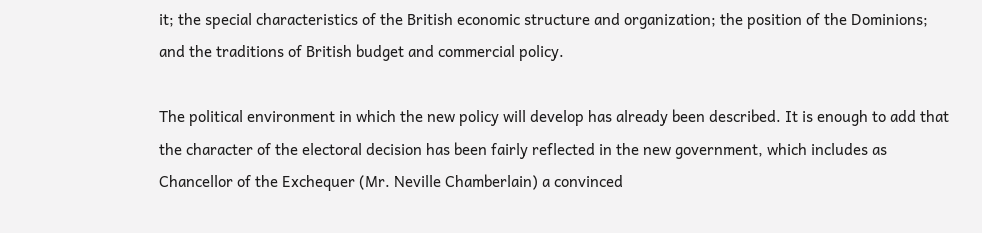it; the special characteristics of the British economic structure and organization; the position of the Dominions; and the traditions of British budget and commercial policy.

The political environment in which the new policy will develop has already been described. It is enough to add that the character of the electoral decision has been fairly reflected in the new government, which includes as Chancellor of the Exchequer (Mr. Neville Chamberlain) a convinced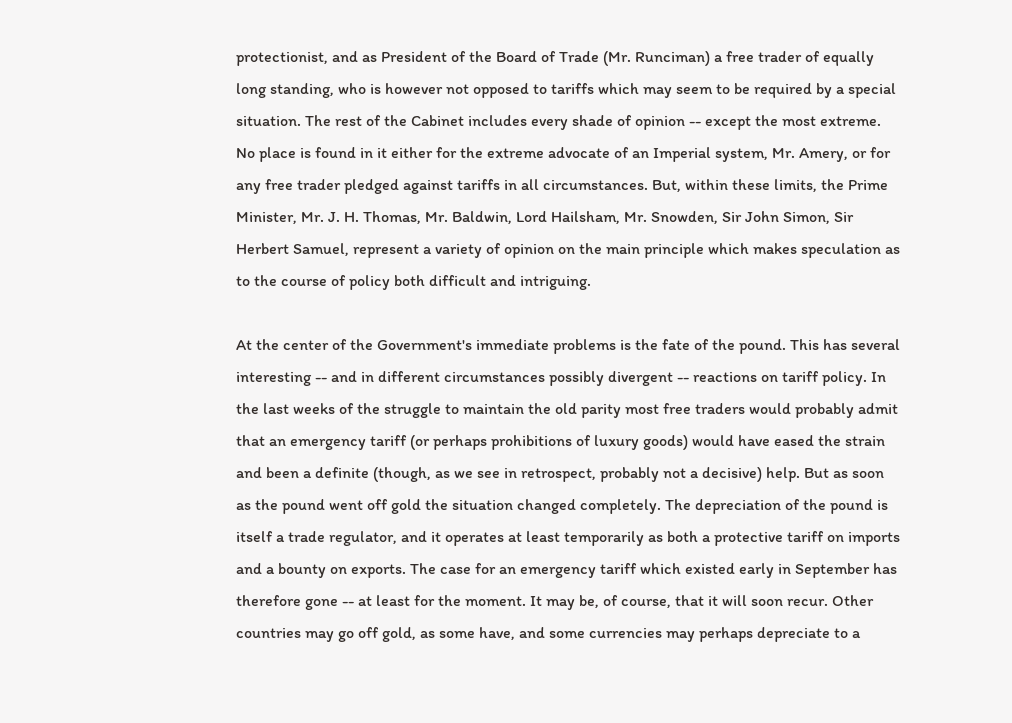protectionist, and as President of the Board of Trade (Mr. Runciman) a free trader of equally long standing, who is however not opposed to tariffs which may seem to be required by a special situation. The rest of the Cabinet includes every shade of opinion -- except the most extreme. No place is found in it either for the extreme advocate of an Imperial system, Mr. Amery, or for any free trader pledged against tariffs in all circumstances. But, within these limits, the Prime Minister, Mr. J. H. Thomas, Mr. Baldwin, Lord Hailsham, Mr. Snowden, Sir John Simon, Sir Herbert Samuel, represent a variety of opinion on the main principle which makes speculation as to the course of policy both difficult and intriguing.

At the center of the Government's immediate problems is the fate of the pound. This has several interesting -- and in different circumstances possibly divergent -- reactions on tariff policy. In the last weeks of the struggle to maintain the old parity most free traders would probably admit that an emergency tariff (or perhaps prohibitions of luxury goods) would have eased the strain and been a definite (though, as we see in retrospect, probably not a decisive) help. But as soon as the pound went off gold the situation changed completely. The depreciation of the pound is itself a trade regulator, and it operates at least temporarily as both a protective tariff on imports and a bounty on exports. The case for an emergency tariff which existed early in September has therefore gone -- at least for the moment. It may be, of course, that it will soon recur. Other countries may go off gold, as some have, and some currencies may perhaps depreciate to a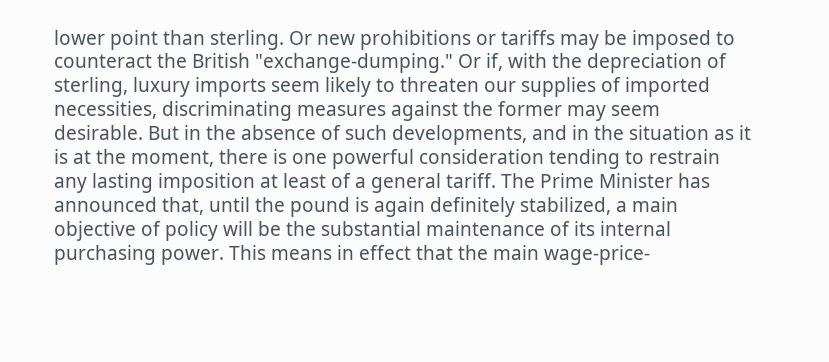lower point than sterling. Or new prohibitions or tariffs may be imposed to counteract the British "exchange-dumping." Or if, with the depreciation of sterling, luxury imports seem likely to threaten our supplies of imported necessities, discriminating measures against the former may seem desirable. But in the absence of such developments, and in the situation as it is at the moment, there is one powerful consideration tending to restrain any lasting imposition at least of a general tariff. The Prime Minister has announced that, until the pound is again definitely stabilized, a main objective of policy will be the substantial maintenance of its internal purchasing power. This means in effect that the main wage-price-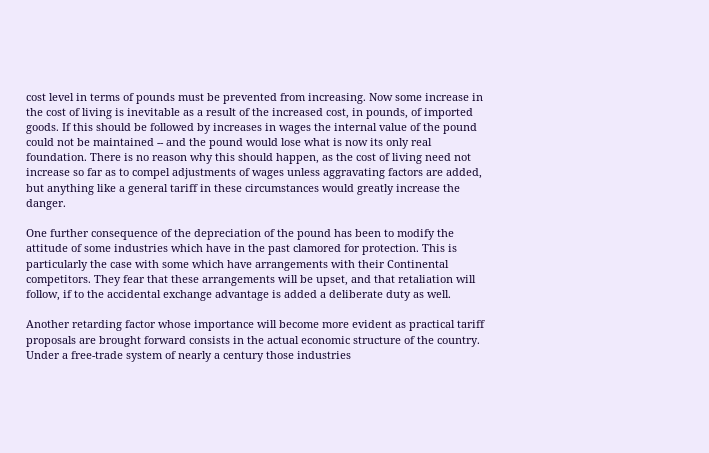cost level in terms of pounds must be prevented from increasing. Now some increase in the cost of living is inevitable as a result of the increased cost, in pounds, of imported goods. If this should be followed by increases in wages the internal value of the pound could not be maintained -- and the pound would lose what is now its only real foundation. There is no reason why this should happen, as the cost of living need not increase so far as to compel adjustments of wages unless aggravating factors are added, but anything like a general tariff in these circumstances would greatly increase the danger.

One further consequence of the depreciation of the pound has been to modify the attitude of some industries which have in the past clamored for protection. This is particularly the case with some which have arrangements with their Continental competitors. They fear that these arrangements will be upset, and that retaliation will follow, if to the accidental exchange advantage is added a deliberate duty as well.

Another retarding factor whose importance will become more evident as practical tariff proposals are brought forward consists in the actual economic structure of the country. Under a free-trade system of nearly a century those industries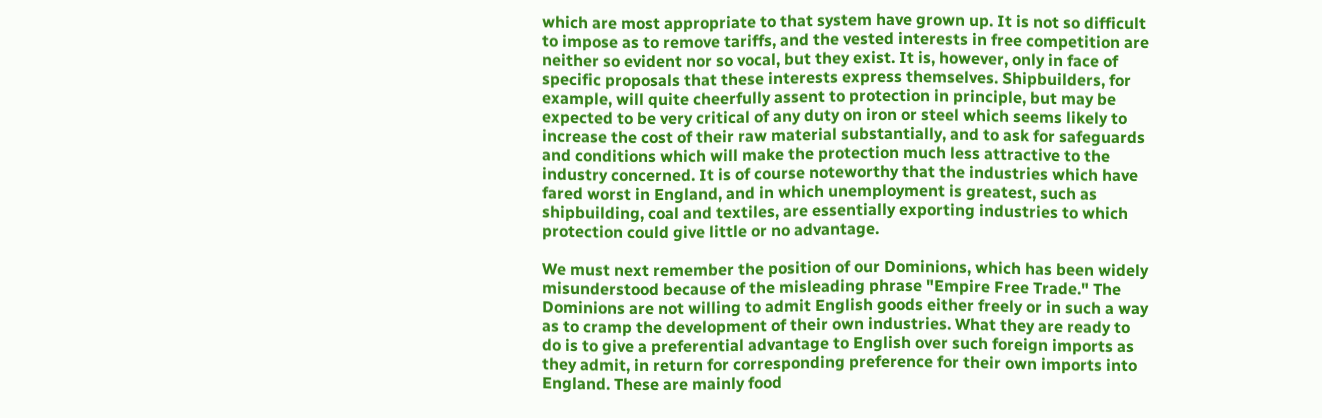which are most appropriate to that system have grown up. It is not so difficult to impose as to remove tariffs, and the vested interests in free competition are neither so evident nor so vocal, but they exist. It is, however, only in face of specific proposals that these interests express themselves. Shipbuilders, for example, will quite cheerfully assent to protection in principle, but may be expected to be very critical of any duty on iron or steel which seems likely to increase the cost of their raw material substantially, and to ask for safeguards and conditions which will make the protection much less attractive to the industry concerned. It is of course noteworthy that the industries which have fared worst in England, and in which unemployment is greatest, such as shipbuilding, coal and textiles, are essentially exporting industries to which protection could give little or no advantage.

We must next remember the position of our Dominions, which has been widely misunderstood because of the misleading phrase "Empire Free Trade." The Dominions are not willing to admit English goods either freely or in such a way as to cramp the development of their own industries. What they are ready to do is to give a preferential advantage to English over such foreign imports as they admit, in return for corresponding preference for their own imports into England. These are mainly food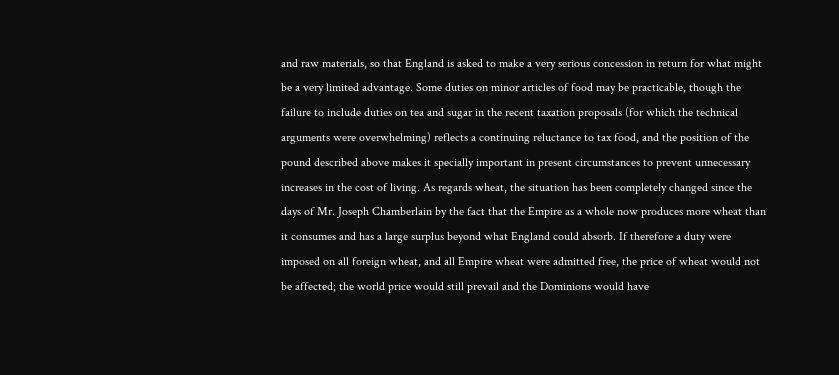and raw materials, so that England is asked to make a very serious concession in return for what might be a very limited advantage. Some duties on minor articles of food may be practicable, though the failure to include duties on tea and sugar in the recent taxation proposals (for which the technical arguments were overwhelming) reflects a continuing reluctance to tax food, and the position of the pound described above makes it specially important in present circumstances to prevent unnecessary increases in the cost of living. As regards wheat, the situation has been completely changed since the days of Mr. Joseph Chamberlain by the fact that the Empire as a whole now produces more wheat than it consumes and has a large surplus beyond what England could absorb. If therefore a duty were imposed on all foreign wheat, and all Empire wheat were admitted free, the price of wheat would not be affected; the world price would still prevail and the Dominions would have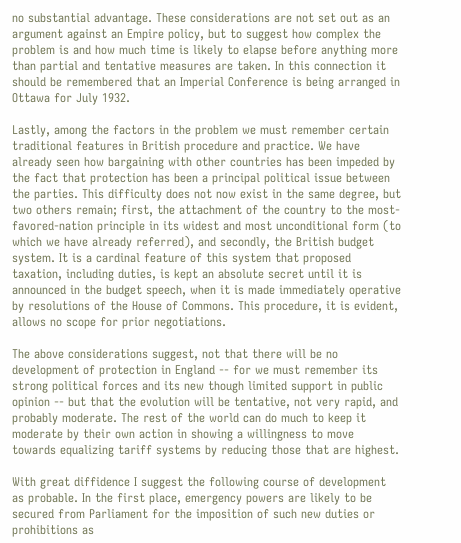no substantial advantage. These considerations are not set out as an argument against an Empire policy, but to suggest how complex the problem is and how much time is likely to elapse before anything more than partial and tentative measures are taken. In this connection it should be remembered that an Imperial Conference is being arranged in Ottawa for July 1932.

Lastly, among the factors in the problem we must remember certain traditional features in British procedure and practice. We have already seen how bargaining with other countries has been impeded by the fact that protection has been a principal political issue between the parties. This difficulty does not now exist in the same degree, but two others remain; first, the attachment of the country to the most-favored-nation principle in its widest and most unconditional form (to which we have already referred), and secondly, the British budget system. It is a cardinal feature of this system that proposed taxation, including duties, is kept an absolute secret until it is announced in the budget speech, when it is made immediately operative by resolutions of the House of Commons. This procedure, it is evident, allows no scope for prior negotiations.

The above considerations suggest, not that there will be no development of protection in England -- for we must remember its strong political forces and its new though limited support in public opinion -- but that the evolution will be tentative, not very rapid, and probably moderate. The rest of the world can do much to keep it moderate by their own action in showing a willingness to move towards equalizing tariff systems by reducing those that are highest.

With great diffidence I suggest the following course of development as probable. In the first place, emergency powers are likely to be secured from Parliament for the imposition of such new duties or prohibitions as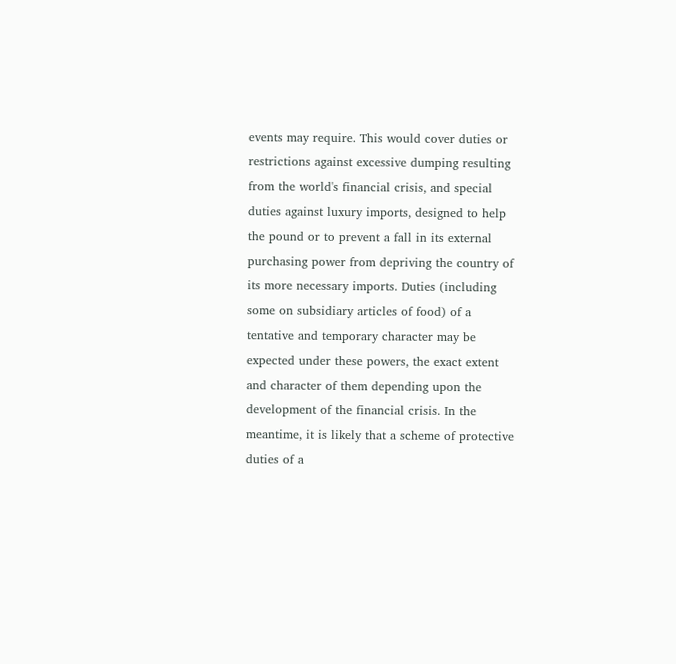events may require. This would cover duties or restrictions against excessive dumping resulting from the world's financial crisis, and special duties against luxury imports, designed to help the pound or to prevent a fall in its external purchasing power from depriving the country of its more necessary imports. Duties (including some on subsidiary articles of food) of a tentative and temporary character may be expected under these powers, the exact extent and character of them depending upon the development of the financial crisis. In the meantime, it is likely that a scheme of protective duties of a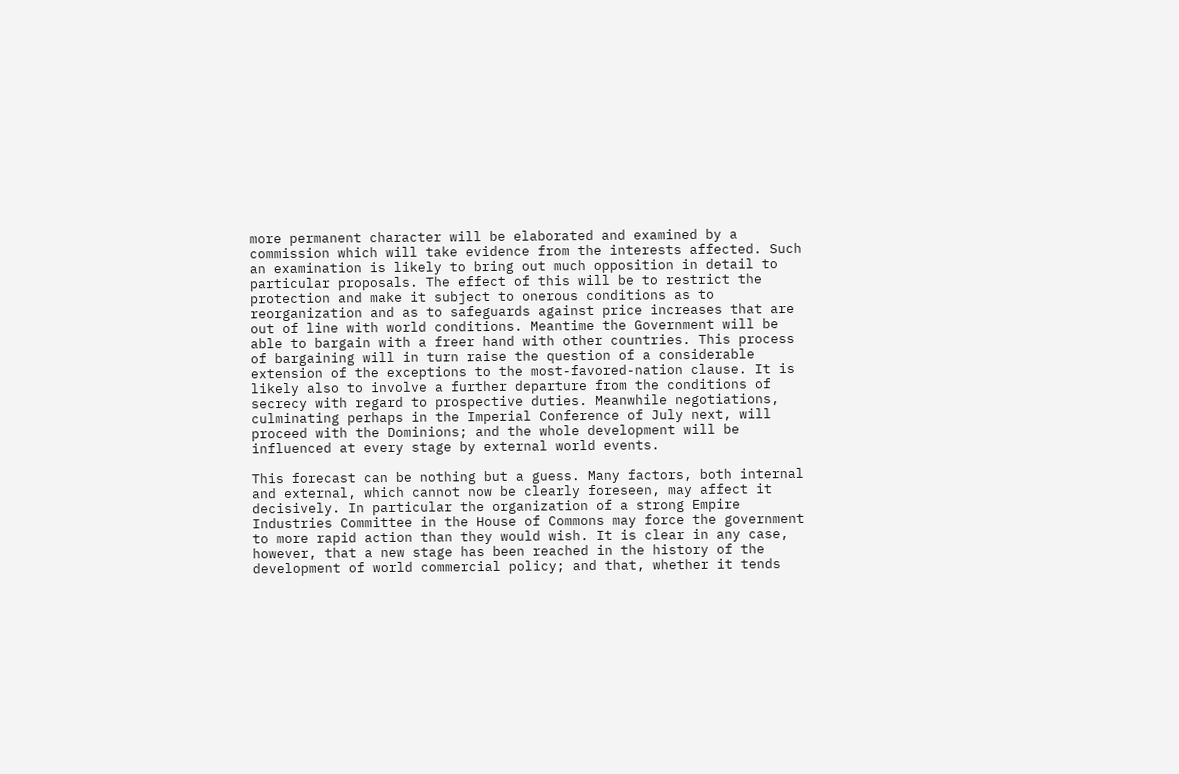more permanent character will be elaborated and examined by a commission which will take evidence from the interests affected. Such an examination is likely to bring out much opposition in detail to particular proposals. The effect of this will be to restrict the protection and make it subject to onerous conditions as to reorganization and as to safeguards against price increases that are out of line with world conditions. Meantime the Government will be able to bargain with a freer hand with other countries. This process of bargaining will in turn raise the question of a considerable extension of the exceptions to the most-favored-nation clause. It is likely also to involve a further departure from the conditions of secrecy with regard to prospective duties. Meanwhile negotiations, culminating perhaps in the Imperial Conference of July next, will proceed with the Dominions; and the whole development will be influenced at every stage by external world events.

This forecast can be nothing but a guess. Many factors, both internal and external, which cannot now be clearly foreseen, may affect it decisively. In particular the organization of a strong Empire Industries Committee in the House of Commons may force the government to more rapid action than they would wish. It is clear in any case, however, that a new stage has been reached in the history of the development of world commercial policy; and that, whether it tends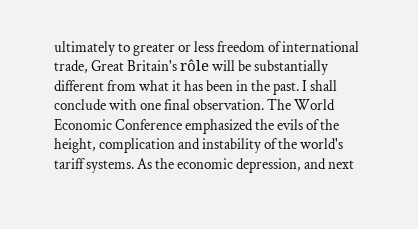ultimately to greater or less freedom of international trade, Great Britain's rôle will be substantially different from what it has been in the past. I shall conclude with one final observation. The World Economic Conference emphasized the evils of the height, complication and instability of the world's tariff systems. As the economic depression, and next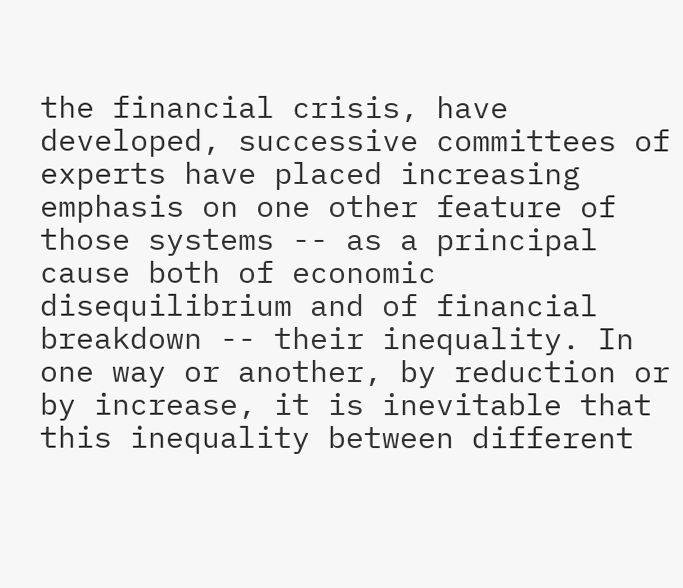the financial crisis, have developed, successive committees of experts have placed increasing emphasis on one other feature of those systems -- as a principal cause both of economic disequilibrium and of financial breakdown -- their inequality. In one way or another, by reduction or by increase, it is inevitable that this inequality between different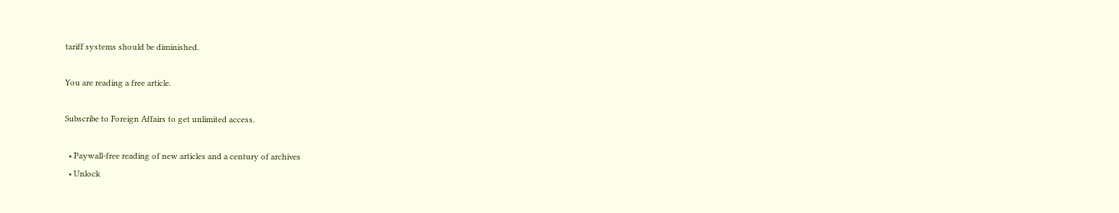tariff systems should be diminished.

You are reading a free article.

Subscribe to Foreign Affairs to get unlimited access.

  • Paywall-free reading of new articles and a century of archives
  • Unlock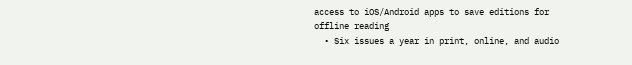access to iOS/Android apps to save editions for offline reading
  • Six issues a year in print, online, and audio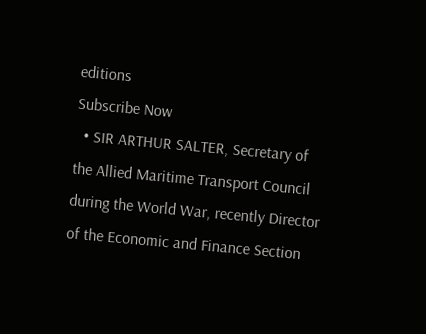editions
Subscribe Now
  • SIR ARTHUR SALTER, Secretary of the Allied Maritime Transport Council during the World War, recently Director of the Economic and Finance Section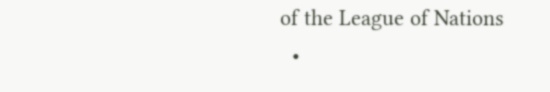of the League of Nations
  •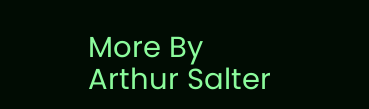More By Arthur Salter